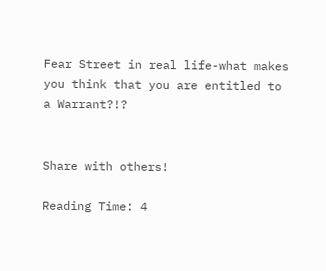Fear Street in real life-what makes you think that you are entitled to a Warrant?!?


Share with others!

Reading Time: 4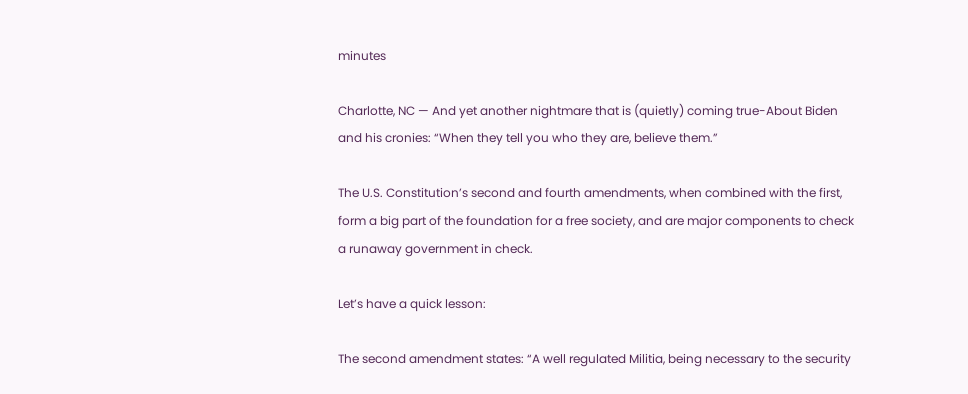minutes

Charlotte, NC — And yet another nightmare that is (quietly) coming true-About Biden and his cronies: “When they tell you who they are, believe them.”

The U.S. Constitution’s second and fourth amendments, when combined with the first, form a big part of the foundation for a free society, and are major components to check a runaway government in check.

Let’s have a quick lesson:

The second amendment states: “A well regulated Militia, being necessary to the security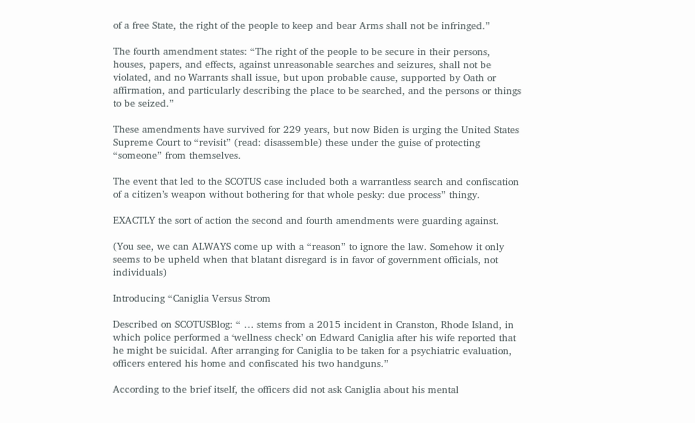of a free State, the right of the people to keep and bear Arms shall not be infringed.”

The fourth amendment states: “The right of the people to be secure in their persons, houses, papers, and effects, against unreasonable searches and seizures, shall not be violated, and no Warrants shall issue, but upon probable cause, supported by Oath or affirmation, and particularly describing the place to be searched, and the persons or things to be seized.”

These amendments have survived for 229 years, but now Biden is urging the United States Supreme Court to “revisit” (read: disassemble) these under the guise of protecting “someone” from themselves.

The event that led to the SCOTUS case included both a warrantless search and confiscation of a citizen’s weapon without bothering for that whole pesky: due process” thingy.

EXACTLY the sort of action the second and fourth amendments were guarding against.

(You see, we can ALWAYS come up with a “reason” to ignore the law. Somehow it only seems to be upheld when that blatant disregard is in favor of government officials, not individuals)

Introducing “Caniglia Versus Strom

Described on SCOTUSBlog: “ … stems from a 2015 incident in Cranston, Rhode Island, in which police performed a ‘wellness check’ on Edward Caniglia after his wife reported that he might be suicidal. After arranging for Caniglia to be taken for a psychiatric evaluation, officers entered his home and confiscated his two handguns.”

According to the brief itself, the officers did not ask Caniglia about his mental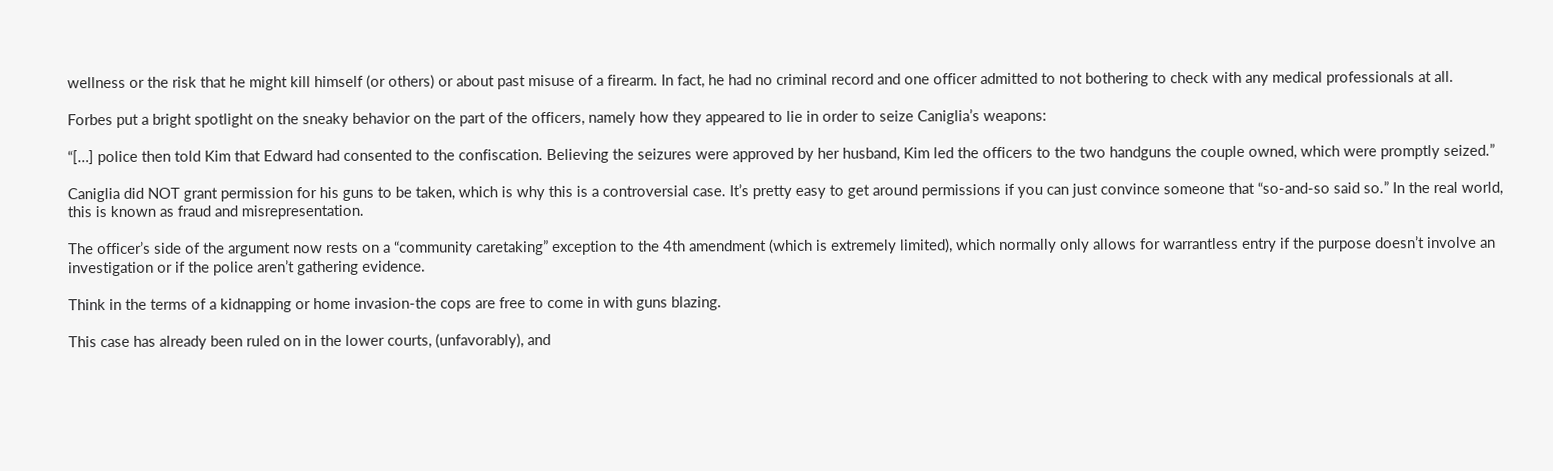wellness or the risk that he might kill himself (or others) or about past misuse of a firearm. In fact, he had no criminal record and one officer admitted to not bothering to check with any medical professionals at all.

Forbes put a bright spotlight on the sneaky behavior on the part of the officers, namely how they appeared to lie in order to seize Caniglia’s weapons:

“[…] police then told Kim that Edward had consented to the confiscation. Believing the seizures were approved by her husband, Kim led the officers to the two handguns the couple owned, which were promptly seized.”

Caniglia did NOT grant permission for his guns to be taken, which is why this is a controversial case. It’s pretty easy to get around permissions if you can just convince someone that “so-and-so said so.” In the real world, this is known as fraud and misrepresentation.

The officer’s side of the argument now rests on a “community caretaking” exception to the 4th amendment (which is extremely limited), which normally only allows for warrantless entry if the purpose doesn’t involve an investigation or if the police aren’t gathering evidence.

Think in the terms of a kidnapping or home invasion-the cops are free to come in with guns blazing.

This case has already been ruled on in the lower courts, (unfavorably), and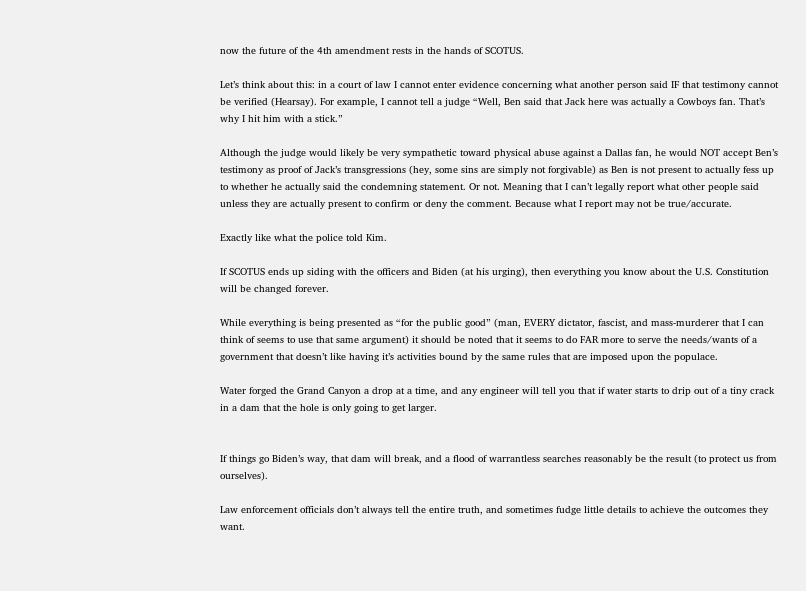now the future of the 4th amendment rests in the hands of SCOTUS.

Let’s think about this: in a court of law I cannot enter evidence concerning what another person said IF that testimony cannot be verified (Hearsay). For example, I cannot tell a judge “Well, Ben said that Jack here was actually a Cowboys fan. That’s why I hit him with a stick.”

Although the judge would likely be very sympathetic toward physical abuse against a Dallas fan, he would NOT accept Ben’s testimony as proof of Jack’s transgressions (hey, some sins are simply not forgivable) as Ben is not present to actually fess up to whether he actually said the condemning statement. Or not. Meaning that I can’t legally report what other people said unless they are actually present to confirm or deny the comment. Because what I report may not be true/accurate.

Exactly like what the police told Kim.

If SCOTUS ends up siding with the officers and Biden (at his urging), then everything you know about the U.S. Constitution will be changed forever.

While everything is being presented as “for the public good” (man, EVERY dictator, fascist, and mass-murderer that I can think of seems to use that same argument) it should be noted that it seems to do FAR more to serve the needs/wants of a government that doesn’t like having it’s activities bound by the same rules that are imposed upon the populace.

Water forged the Grand Canyon a drop at a time, and any engineer will tell you that if water starts to drip out of a tiny crack in a dam that the hole is only going to get larger.


If things go Biden’s way, that dam will break, and a flood of warrantless searches reasonably be the result (to protect us from ourselves).

Law enforcement officials don’t always tell the entire truth, and sometimes fudge little details to achieve the outcomes they want.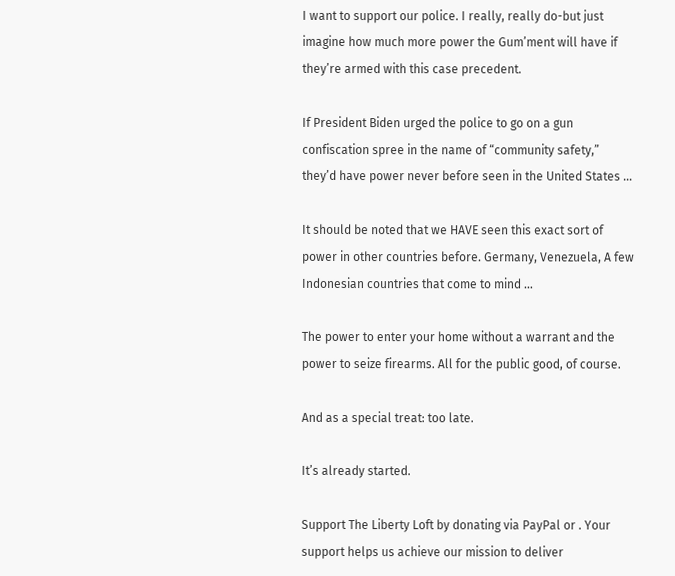I want to support our police. I really, really do-but just imagine how much more power the Gum’ment will have if they’re armed with this case precedent.

If President Biden urged the police to go on a gun confiscation spree in the name of “community safety,” they’d have power never before seen in the United States …

It should be noted that we HAVE seen this exact sort of power in other countries before. Germany, Venezuela, A few Indonesian countries that come to mind …

The power to enter your home without a warrant and the power to seize firearms. All for the public good, of course.

And as a special treat: too late.

It’s already started.

Support The Liberty Loft by donating via PayPal or . Your support helps us achieve our mission to deliver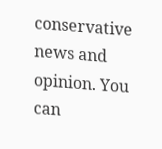conservative news and opinion. You can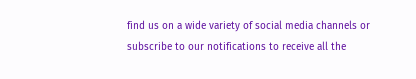find us on a wide variety of social media channels or subscribe to our notifications to receive all the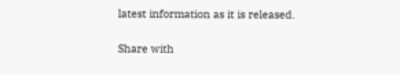latest information as it is released.

Share with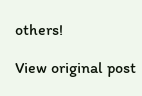others!

View original post